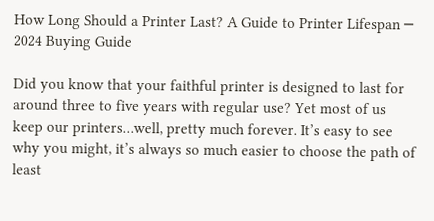How Long Should a Printer Last? A Guide to Printer Lifespan ─ 2024 Buying Guide

Did you know that your faithful printer is designed to last for around three to five years with regular use? Yet most of us keep our printers…well, pretty much forever. It’s easy to see why you might, it’s always so much easier to choose the path of least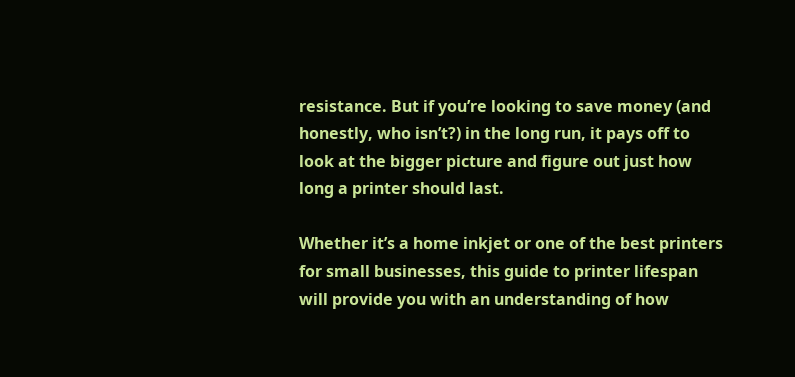resistance. But if you’re looking to save money (and honestly, who isn’t?) in the long run, it pays off to look at the bigger picture and figure out just how long a printer should last.

Whether it’s a home inkjet or one of the best printers for small businesses, this guide to printer lifespan will provide you with an understanding of how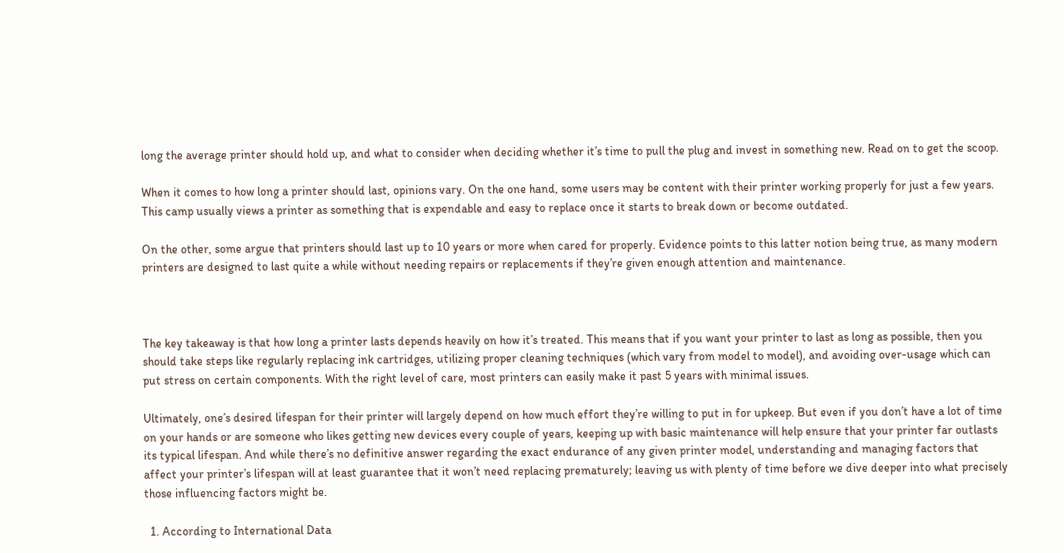long the average printer should hold up, and what to consider when deciding whether it’s time to pull the plug and invest in something new. Read on to get the scoop.

When it comes to how long a printer should last, opinions vary. On the one hand, some users may be content with their printer working properly for just a few years. This camp usually views a printer as something that is expendable and easy to replace once it starts to break down or become outdated.

On the other, some argue that printers should last up to 10 years or more when cared for properly. Evidence points to this latter notion being true, as many modern printers are designed to last quite a while without needing repairs or replacements if they’re given enough attention and maintenance.



The key takeaway is that how long a printer lasts depends heavily on how it’s treated. This means that if you want your printer to last as long as possible, then you should take steps like regularly replacing ink cartridges, utilizing proper cleaning techniques (which vary from model to model), and avoiding over-usage which can put stress on certain components. With the right level of care, most printers can easily make it past 5 years with minimal issues.

Ultimately, one’s desired lifespan for their printer will largely depend on how much effort they’re willing to put in for upkeep. But even if you don’t have a lot of time on your hands or are someone who likes getting new devices every couple of years, keeping up with basic maintenance will help ensure that your printer far outlasts its typical lifespan. And while there’s no definitive answer regarding the exact endurance of any given printer model, understanding and managing factors that affect your printer’s lifespan will at least guarantee that it won’t need replacing prematurely; leaving us with plenty of time before we dive deeper into what precisely those influencing factors might be.

  1. According to International Data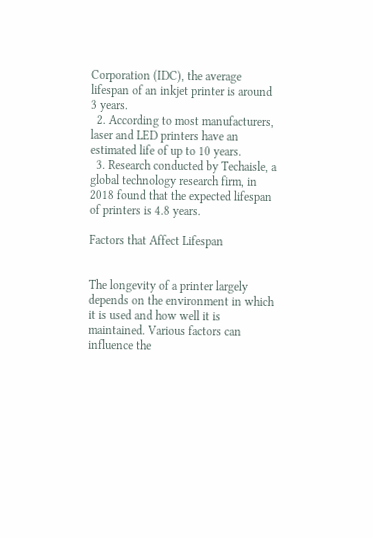Corporation (IDC), the average lifespan of an inkjet printer is around 3 years.
  2. According to most manufacturers, laser and LED printers have an estimated life of up to 10 years.
  3. Research conducted by Techaisle, a global technology research firm, in 2018 found that the expected lifespan of printers is 4.8 years.

Factors that Affect Lifespan


The longevity of a printer largely depends on the environment in which it is used and how well it is maintained. Various factors can influence the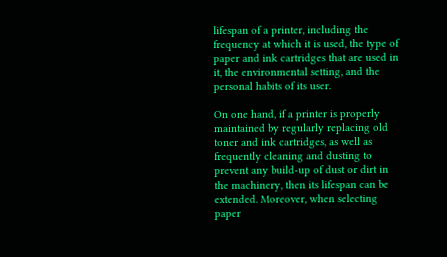lifespan of a printer, including the frequency at which it is used, the type of paper and ink cartridges that are used in it, the environmental setting, and the personal habits of its user.

On one hand, if a printer is properly maintained by regularly replacing old toner and ink cartridges, as well as frequently cleaning and dusting to prevent any build-up of dust or dirt in the machinery, then its lifespan can be extended. Moreover, when selecting paper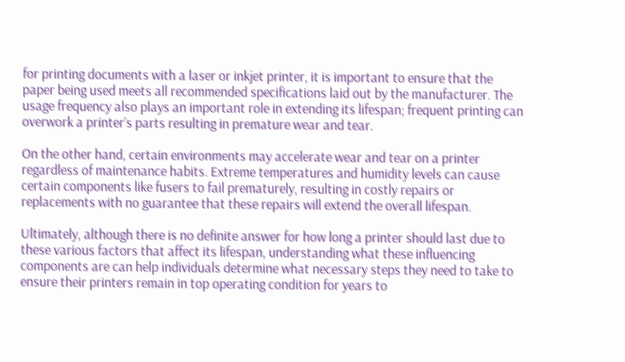for printing documents with a laser or inkjet printer, it is important to ensure that the paper being used meets all recommended specifications laid out by the manufacturer. The usage frequency also plays an important role in extending its lifespan; frequent printing can overwork a printer’s parts resulting in premature wear and tear.

On the other hand, certain environments may accelerate wear and tear on a printer regardless of maintenance habits. Extreme temperatures and humidity levels can cause certain components like fusers to fail prematurely, resulting in costly repairs or replacements with no guarantee that these repairs will extend the overall lifespan.

Ultimately, although there is no definite answer for how long a printer should last due to these various factors that affect its lifespan, understanding what these influencing components are can help individuals determine what necessary steps they need to take to ensure their printers remain in top operating condition for years to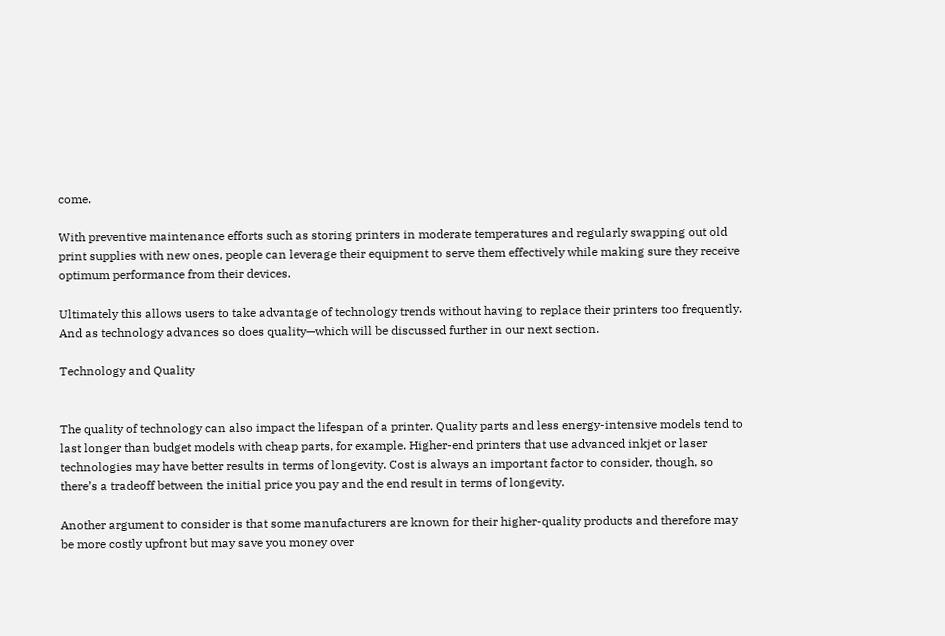come.

With preventive maintenance efforts such as storing printers in moderate temperatures and regularly swapping out old print supplies with new ones, people can leverage their equipment to serve them effectively while making sure they receive optimum performance from their devices.

Ultimately this allows users to take advantage of technology trends without having to replace their printers too frequently. And as technology advances so does quality—which will be discussed further in our next section.

Technology and Quality


The quality of technology can also impact the lifespan of a printer. Quality parts and less energy-intensive models tend to last longer than budget models with cheap parts, for example. Higher-end printers that use advanced inkjet or laser technologies may have better results in terms of longevity. Cost is always an important factor to consider, though, so there’s a tradeoff between the initial price you pay and the end result in terms of longevity.

Another argument to consider is that some manufacturers are known for their higher-quality products and therefore may be more costly upfront but may save you money over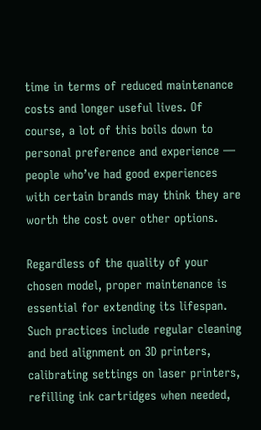time in terms of reduced maintenance costs and longer useful lives. Of course, a lot of this boils down to personal preference and experience — people who’ve had good experiences with certain brands may think they are worth the cost over other options.

Regardless of the quality of your chosen model, proper maintenance is essential for extending its lifespan. Such practices include regular cleaning and bed alignment on 3D printers, calibrating settings on laser printers, refilling ink cartridges when needed,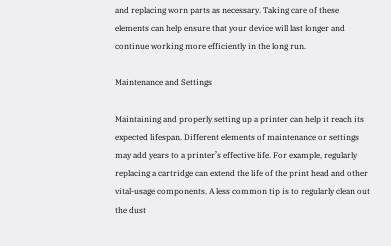and replacing worn parts as necessary. Taking care of these elements can help ensure that your device will last longer and continue working more efficiently in the long run.

Maintenance and Settings

Maintaining and properly setting up a printer can help it reach its expected lifespan. Different elements of maintenance or settings may add years to a printer’s effective life. For example, regularly replacing a cartridge can extend the life of the print head and other vital-usage components. A less common tip is to regularly clean out the dust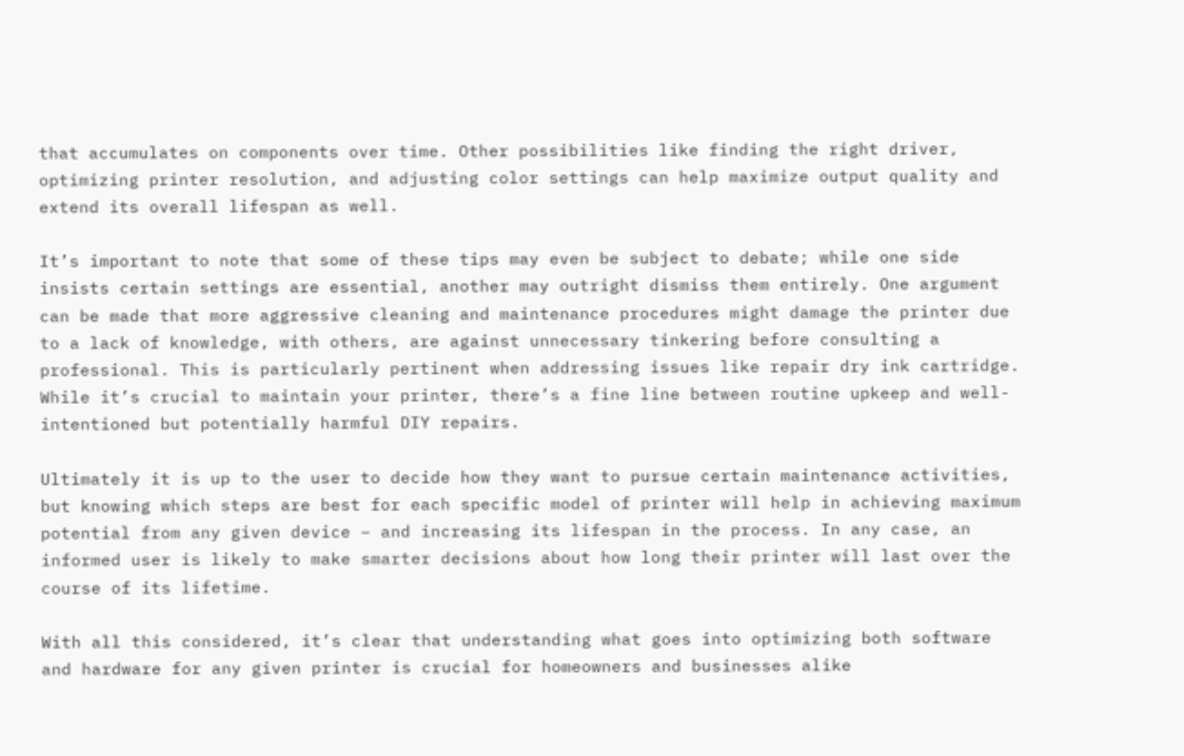that accumulates on components over time. Other possibilities like finding the right driver, optimizing printer resolution, and adjusting color settings can help maximize output quality and extend its overall lifespan as well.

It’s important to note that some of these tips may even be subject to debate; while one side insists certain settings are essential, another may outright dismiss them entirely. One argument can be made that more aggressive cleaning and maintenance procedures might damage the printer due to a lack of knowledge, with others, are against unnecessary tinkering before consulting a professional. This is particularly pertinent when addressing issues like repair dry ink cartridge. While it’s crucial to maintain your printer, there’s a fine line between routine upkeep and well-intentioned but potentially harmful DIY repairs.

Ultimately it is up to the user to decide how they want to pursue certain maintenance activities, but knowing which steps are best for each specific model of printer will help in achieving maximum potential from any given device – and increasing its lifespan in the process. In any case, an informed user is likely to make smarter decisions about how long their printer will last over the course of its lifetime.

With all this considered, it’s clear that understanding what goes into optimizing both software and hardware for any given printer is crucial for homeowners and businesses alike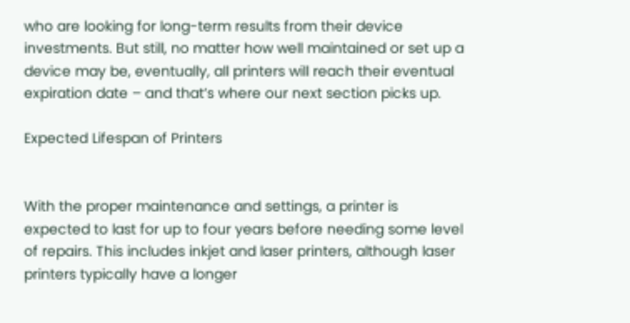who are looking for long-term results from their device investments. But still, no matter how well maintained or set up a device may be, eventually, all printers will reach their eventual expiration date – and that’s where our next section picks up.

Expected Lifespan of Printers


With the proper maintenance and settings, a printer is expected to last for up to four years before needing some level of repairs. This includes inkjet and laser printers, although laser printers typically have a longer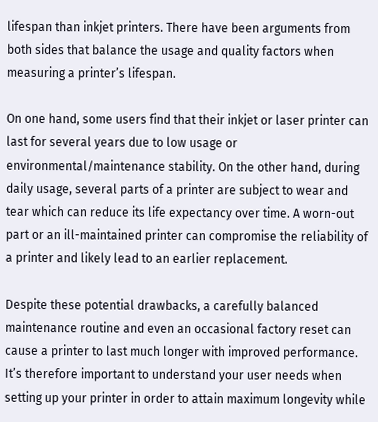lifespan than inkjet printers. There have been arguments from both sides that balance the usage and quality factors when measuring a printer’s lifespan.

On one hand, some users find that their inkjet or laser printer can last for several years due to low usage or environmental/maintenance stability. On the other hand, during daily usage, several parts of a printer are subject to wear and tear which can reduce its life expectancy over time. A worn-out part or an ill-maintained printer can compromise the reliability of a printer and likely lead to an earlier replacement.

Despite these potential drawbacks, a carefully balanced maintenance routine and even an occasional factory reset can cause a printer to last much longer with improved performance. It’s therefore important to understand your user needs when setting up your printer in order to attain maximum longevity while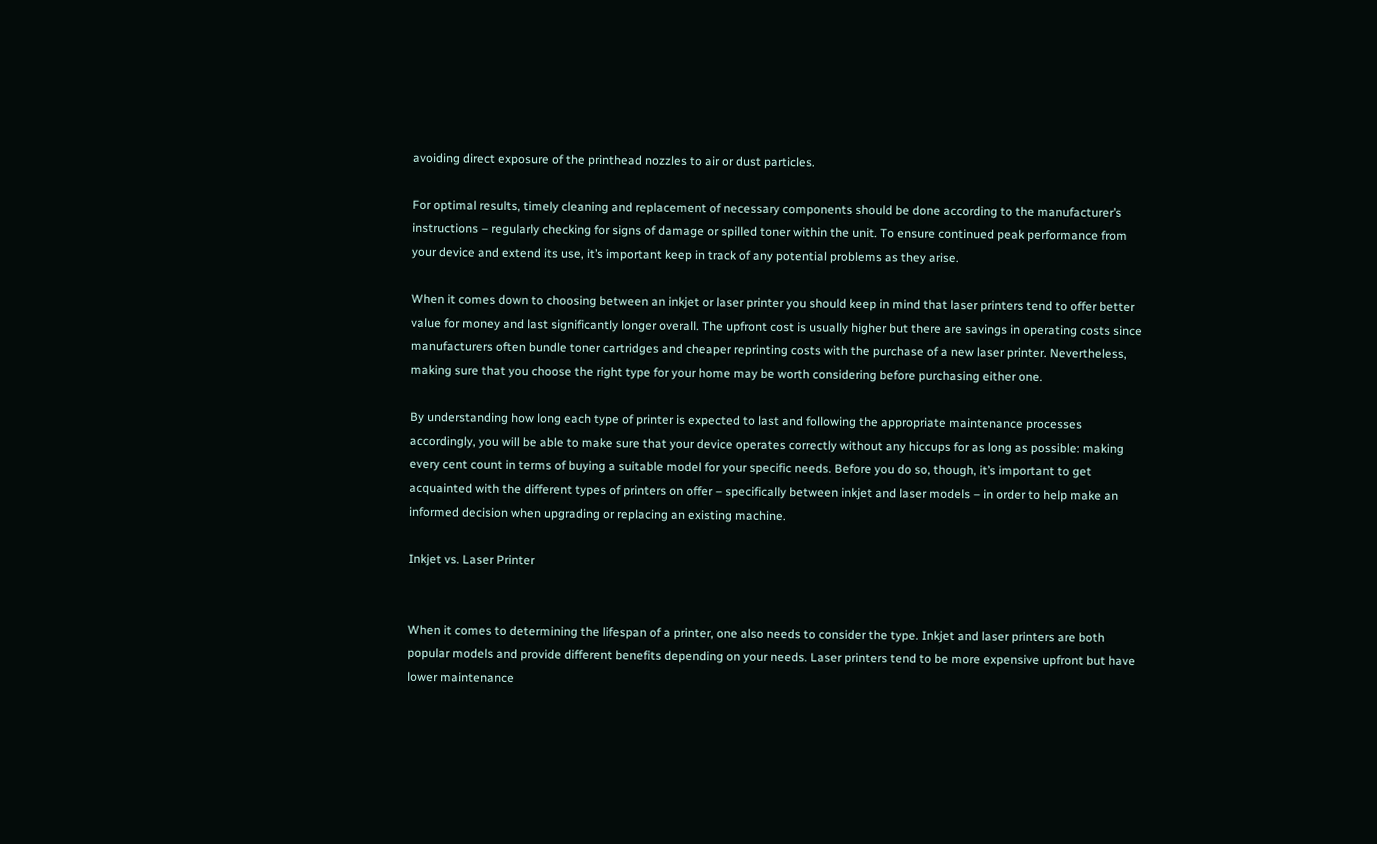avoiding direct exposure of the printhead nozzles to air or dust particles.

For optimal results, timely cleaning and replacement of necessary components should be done according to the manufacturer’s instructions – regularly checking for signs of damage or spilled toner within the unit. To ensure continued peak performance from your device and extend its use, it’s important keep in track of any potential problems as they arise.

When it comes down to choosing between an inkjet or laser printer you should keep in mind that laser printers tend to offer better value for money and last significantly longer overall. The upfront cost is usually higher but there are savings in operating costs since manufacturers often bundle toner cartridges and cheaper reprinting costs with the purchase of a new laser printer. Nevertheless, making sure that you choose the right type for your home may be worth considering before purchasing either one.

By understanding how long each type of printer is expected to last and following the appropriate maintenance processes accordingly, you will be able to make sure that your device operates correctly without any hiccups for as long as possible: making every cent count in terms of buying a suitable model for your specific needs. Before you do so, though, it’s important to get acquainted with the different types of printers on offer – specifically between inkjet and laser models – in order to help make an informed decision when upgrading or replacing an existing machine.

Inkjet vs. Laser Printer


When it comes to determining the lifespan of a printer, one also needs to consider the type. Inkjet and laser printers are both popular models and provide different benefits depending on your needs. Laser printers tend to be more expensive upfront but have lower maintenance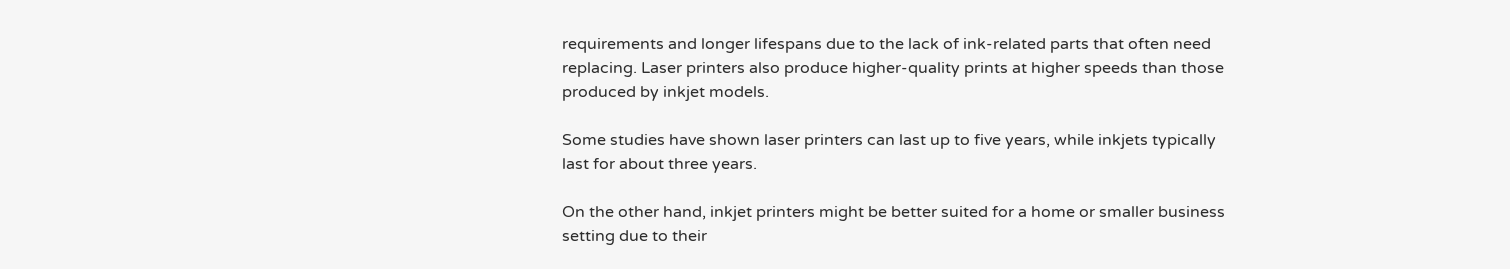requirements and longer lifespans due to the lack of ink-related parts that often need replacing. Laser printers also produce higher-quality prints at higher speeds than those produced by inkjet models.

Some studies have shown laser printers can last up to five years, while inkjets typically last for about three years.

On the other hand, inkjet printers might be better suited for a home or smaller business setting due to their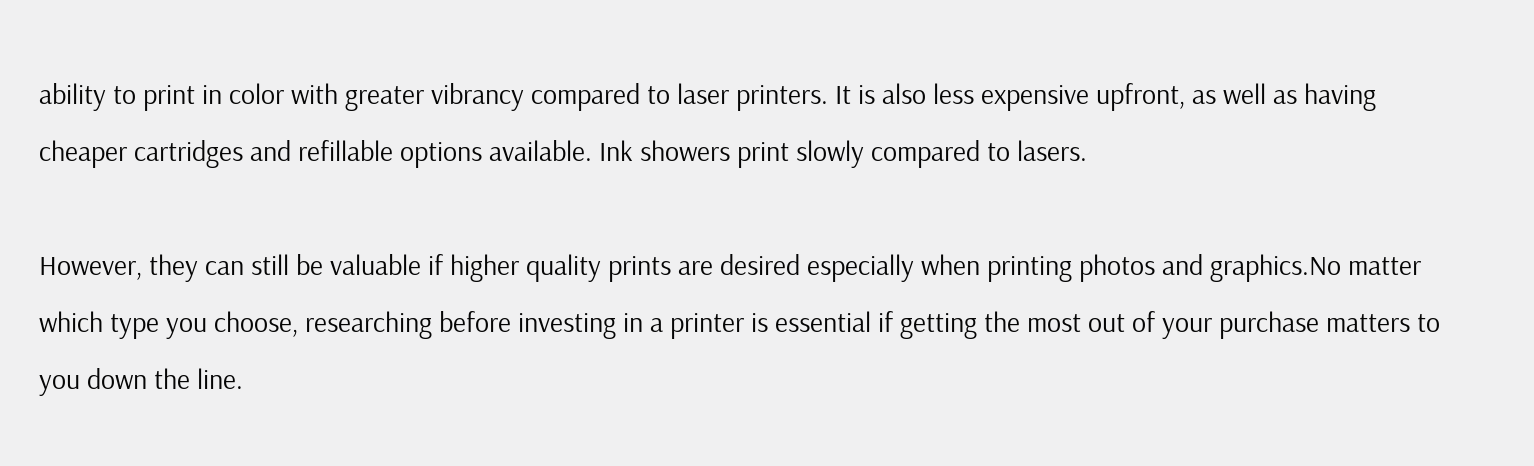ability to print in color with greater vibrancy compared to laser printers. It is also less expensive upfront, as well as having cheaper cartridges and refillable options available. Ink showers print slowly compared to lasers.

However, they can still be valuable if higher quality prints are desired especially when printing photos and graphics.No matter which type you choose, researching before investing in a printer is essential if getting the most out of your purchase matters to you down the line.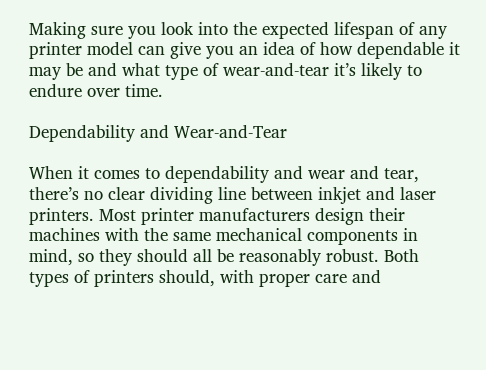Making sure you look into the expected lifespan of any printer model can give you an idea of how dependable it may be and what type of wear-and-tear it’s likely to endure over time.

Dependability and Wear-and-Tear

When it comes to dependability and wear and tear, there’s no clear dividing line between inkjet and laser printers. Most printer manufacturers design their machines with the same mechanical components in mind, so they should all be reasonably robust. Both types of printers should, with proper care and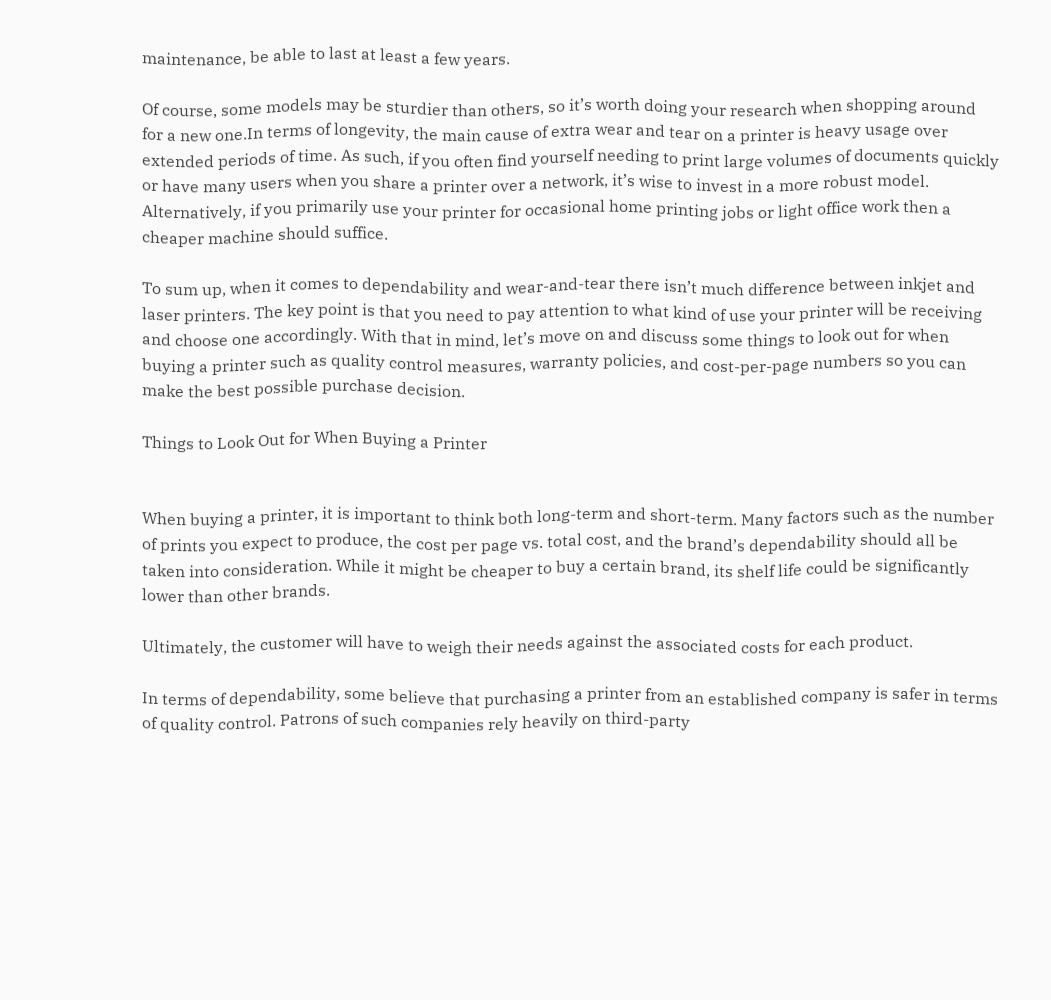maintenance, be able to last at least a few years.

Of course, some models may be sturdier than others, so it’s worth doing your research when shopping around for a new one.In terms of longevity, the main cause of extra wear and tear on a printer is heavy usage over extended periods of time. As such, if you often find yourself needing to print large volumes of documents quickly or have many users when you share a printer over a network, it’s wise to invest in a more robust model. Alternatively, if you primarily use your printer for occasional home printing jobs or light office work then a cheaper machine should suffice.

To sum up, when it comes to dependability and wear-and-tear there isn’t much difference between inkjet and laser printers. The key point is that you need to pay attention to what kind of use your printer will be receiving and choose one accordingly. With that in mind, let’s move on and discuss some things to look out for when buying a printer such as quality control measures, warranty policies, and cost-per-page numbers so you can make the best possible purchase decision.

Things to Look Out for When Buying a Printer


When buying a printer, it is important to think both long-term and short-term. Many factors such as the number of prints you expect to produce, the cost per page vs. total cost, and the brand’s dependability should all be taken into consideration. While it might be cheaper to buy a certain brand, its shelf life could be significantly lower than other brands.

Ultimately, the customer will have to weigh their needs against the associated costs for each product.

In terms of dependability, some believe that purchasing a printer from an established company is safer in terms of quality control. Patrons of such companies rely heavily on third-party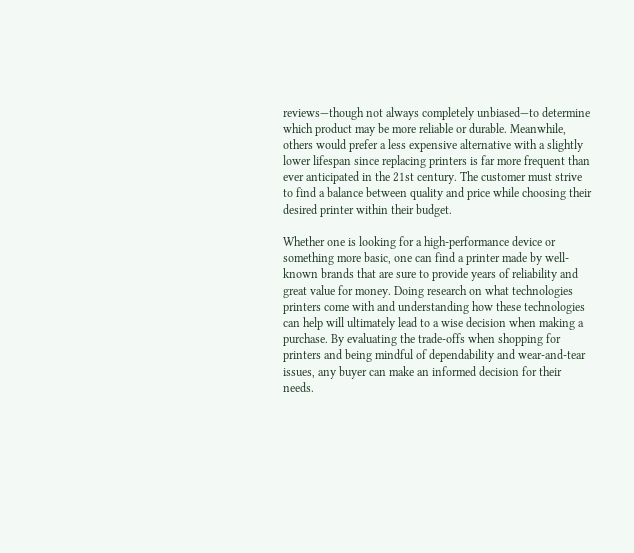reviews—though not always completely unbiased—to determine which product may be more reliable or durable. Meanwhile, others would prefer a less expensive alternative with a slightly lower lifespan since replacing printers is far more frequent than ever anticipated in the 21st century. The customer must strive to find a balance between quality and price while choosing their desired printer within their budget.

Whether one is looking for a high-performance device or something more basic, one can find a printer made by well-known brands that are sure to provide years of reliability and great value for money. Doing research on what technologies printers come with and understanding how these technologies can help will ultimately lead to a wise decision when making a purchase. By evaluating the trade-offs when shopping for printers and being mindful of dependability and wear-and-tear issues, any buyer can make an informed decision for their needs.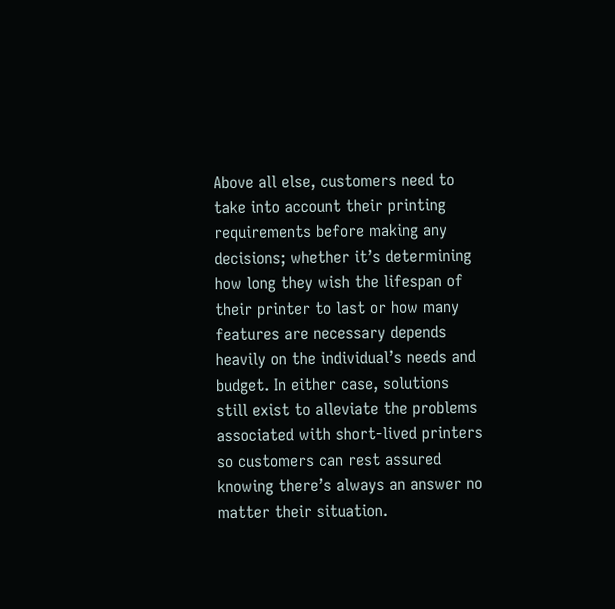Above all else, customers need to take into account their printing requirements before making any decisions; whether it’s determining how long they wish the lifespan of their printer to last or how many features are necessary depends heavily on the individual’s needs and budget. In either case, solutions still exist to alleviate the problems associated with short-lived printers so customers can rest assured knowing there’s always an answer no matter their situation.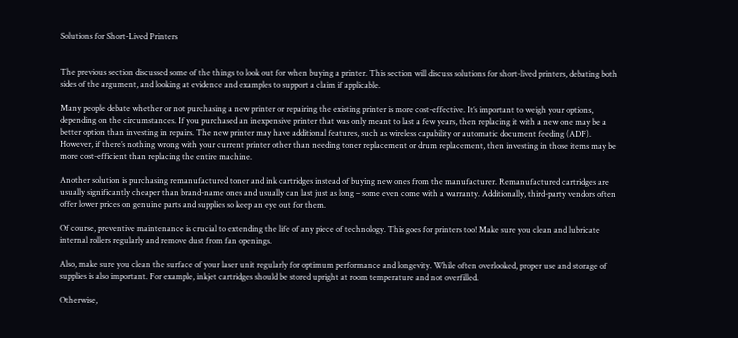Solutions for Short-Lived Printers


The previous section discussed some of the things to look out for when buying a printer. This section will discuss solutions for short-lived printers, debating both sides of the argument, and looking at evidence and examples to support a claim if applicable.

Many people debate whether or not purchasing a new printer or repairing the existing printer is more cost-effective. It’s important to weigh your options, depending on the circumstances. If you purchased an inexpensive printer that was only meant to last a few years, then replacing it with a new one may be a better option than investing in repairs. The new printer may have additional features, such as wireless capability or automatic document feeding (ADF). However, if there’s nothing wrong with your current printer other than needing toner replacement or drum replacement, then investing in those items may be more cost-efficient than replacing the entire machine.

Another solution is purchasing remanufactured toner and ink cartridges instead of buying new ones from the manufacturer. Remanufactured cartridges are usually significantly cheaper than brand-name ones and usually can last just as long – some even come with a warranty. Additionally, third-party vendors often offer lower prices on genuine parts and supplies so keep an eye out for them.

Of course, preventive maintenance is crucial to extending the life of any piece of technology. This goes for printers too! Make sure you clean and lubricate internal rollers regularly and remove dust from fan openings.

Also, make sure you clean the surface of your laser unit regularly for optimum performance and longevity. While often overlooked, proper use and storage of supplies is also important. For example, inkjet cartridges should be stored upright at room temperature and not overfilled.

Otherwise,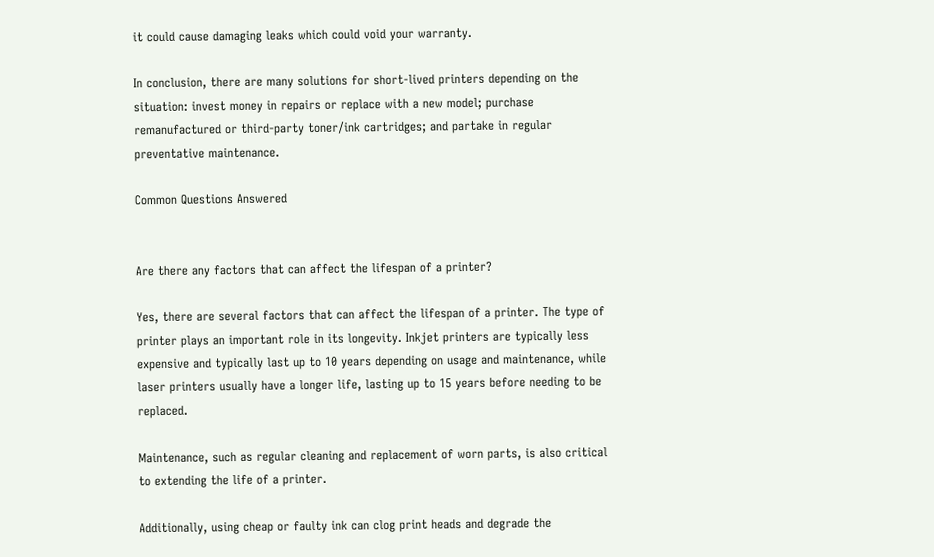it could cause damaging leaks which could void your warranty.

In conclusion, there are many solutions for short-lived printers depending on the situation: invest money in repairs or replace with a new model; purchase remanufactured or third-party toner/ink cartridges; and partake in regular preventative maintenance.

Common Questions Answered


Are there any factors that can affect the lifespan of a printer?

Yes, there are several factors that can affect the lifespan of a printer. The type of printer plays an important role in its longevity. Inkjet printers are typically less expensive and typically last up to 10 years depending on usage and maintenance, while laser printers usually have a longer life, lasting up to 15 years before needing to be replaced.

Maintenance, such as regular cleaning and replacement of worn parts, is also critical to extending the life of a printer.

Additionally, using cheap or faulty ink can clog print heads and degrade the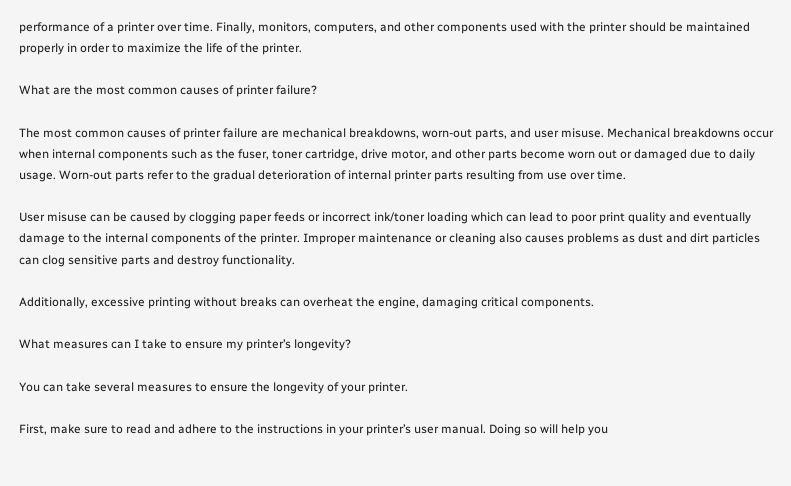performance of a printer over time. Finally, monitors, computers, and other components used with the printer should be maintained properly in order to maximize the life of the printer.

What are the most common causes of printer failure?

The most common causes of printer failure are mechanical breakdowns, worn-out parts, and user misuse. Mechanical breakdowns occur when internal components such as the fuser, toner cartridge, drive motor, and other parts become worn out or damaged due to daily usage. Worn-out parts refer to the gradual deterioration of internal printer parts resulting from use over time.

User misuse can be caused by clogging paper feeds or incorrect ink/toner loading which can lead to poor print quality and eventually damage to the internal components of the printer. Improper maintenance or cleaning also causes problems as dust and dirt particles can clog sensitive parts and destroy functionality.

Additionally, excessive printing without breaks can overheat the engine, damaging critical components.

What measures can I take to ensure my printer’s longevity?

You can take several measures to ensure the longevity of your printer.

First, make sure to read and adhere to the instructions in your printer’s user manual. Doing so will help you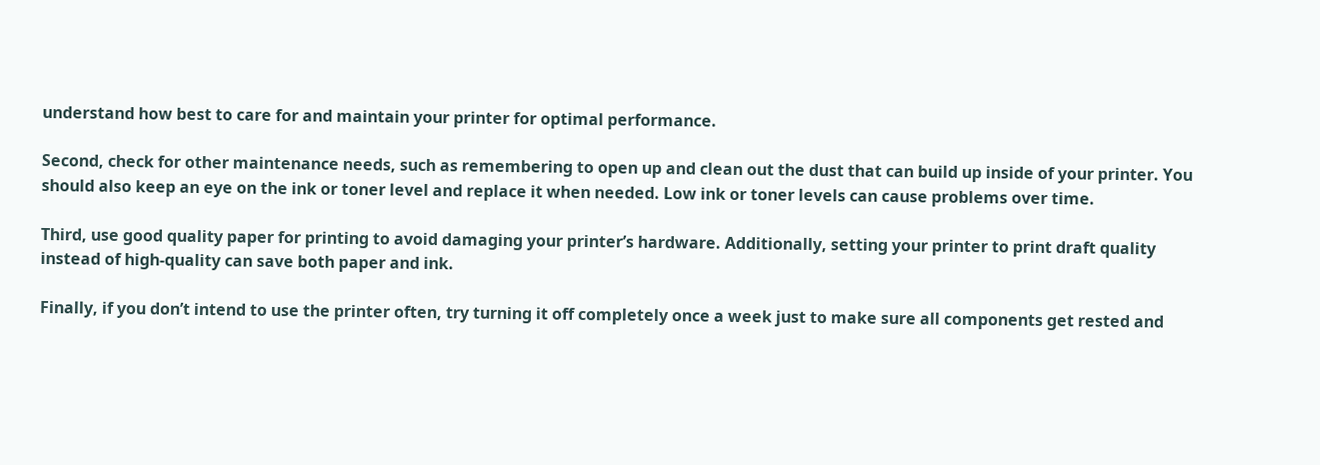understand how best to care for and maintain your printer for optimal performance.

Second, check for other maintenance needs, such as remembering to open up and clean out the dust that can build up inside of your printer. You should also keep an eye on the ink or toner level and replace it when needed. Low ink or toner levels can cause problems over time.

Third, use good quality paper for printing to avoid damaging your printer’s hardware. Additionally, setting your printer to print draft quality instead of high-quality can save both paper and ink.

Finally, if you don’t intend to use the printer often, try turning it off completely once a week just to make sure all components get rested and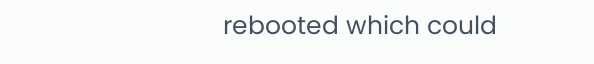rebooted which could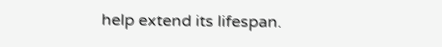help extend its lifespan.